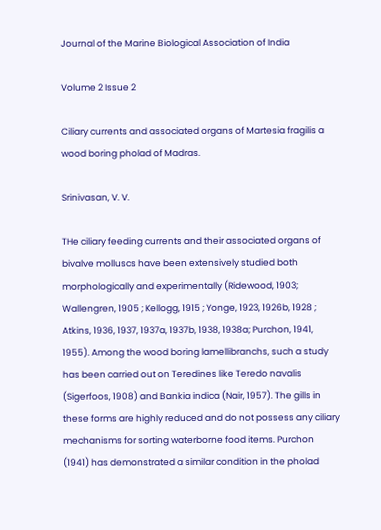Journal of the Marine Biological Association of India

Volume 2 Issue 2

Ciliary currents and associated organs of Martesia fragilis a wood boring pholad of Madras.

Srinivasan, V. V.

THe ciliary feeding currents and their associated organs of bivalve molluscs have been extensively studied both morphologically and experimentally (Ridewood, 1903; Wallengren, 1905 ; Kellogg, 1915 ; Yonge, 1923, 1926b, 1928 ; Atkins, 1936, 1937, 1937a, 1937b, 1938, 1938a; Purchon, 1941, 1955). Among the wood boring lamellibranchs, such a study has been carried out on Teredines like Teredo navalis (Sigerfoos, 1908) and Bankia indica (Nair, 1957). The gills in these forms are highly reduced and do not possess any ciliary mechanisms for sorting waterborne food items. Purchon (1941) has demonstrated a similar condition in the pholad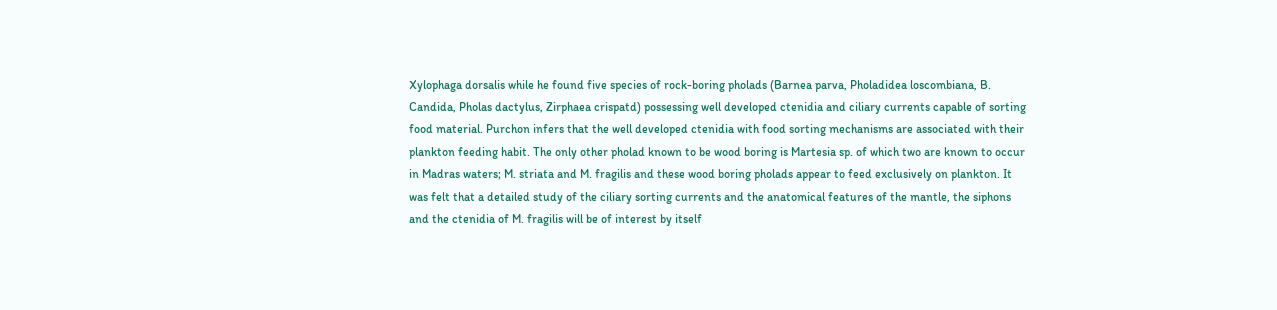Xylophaga dorsalis while he found five species of rock-boring pholads (Barnea parva, Pholadidea loscombiana, B. Candida, Pholas dactylus, Zirphaea crispatd) possessing well developed ctenidia and ciliary currents capable of sorting food material. Purchon infers that the well developed ctenidia with food sorting mechanisms are associated with their plankton feeding habit. The only other pholad known to be wood boring is Martesia sp. of which two are known to occur in Madras waters; M. striata and M. fragilis and these wood boring pholads appear to feed exclusively on plankton. It was felt that a detailed study of the ciliary sorting currents and the anatomical features of the mantle, the siphons and the ctenidia of M. fragilis will be of interest by itself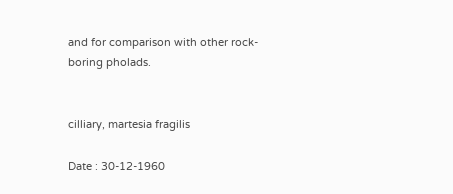and for comparison with other rock-boring pholads.


cilliary, martesia fragilis

Date : 30-12-1960